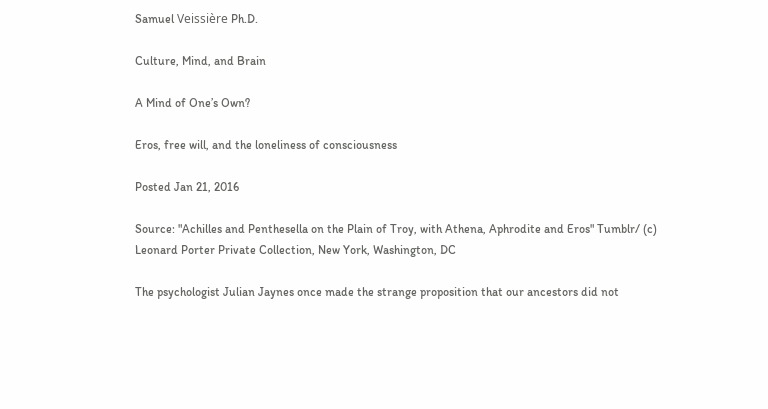Samuel Veissière Ph.D.

Culture, Mind, and Brain

A Mind of One’s Own?

Eros, free will, and the loneliness of consciousness

Posted Jan 21, 2016

Source: "Achilles and Penthesella on the Plain of Troy, with Athena, Aphrodite and Eros" Tumblr/ (c) Leonard Porter Private Collection, New York, Washington, DC

The psychologist Julian Jaynes once made the strange proposition that our ancestors did not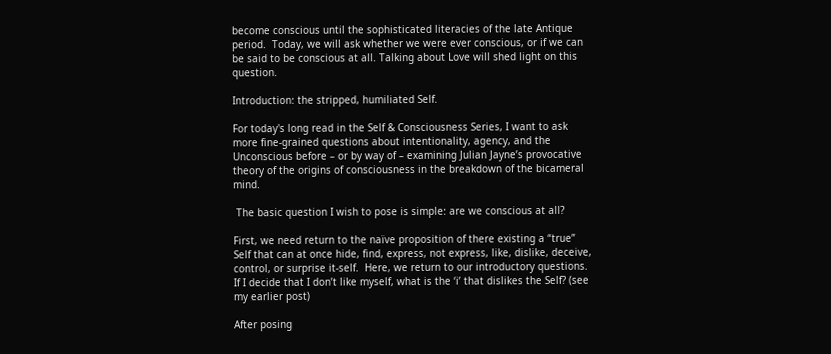become conscious until the sophisticated literacies of the late Antique period.  Today, we will ask whether we were ever conscious, or if we can be said to be conscious at all. Talking about Love will shed light on this question.

Introduction: the stripped, humiliated Self.

For today's long read in the Self & Consciousness Series, I want to ask more fine-grained questions about intentionality, agency, and the Unconscious before – or by way of – examining Julian Jayne’s provocative theory of the origins of consciousness in the breakdown of the bicameral mind.

 The basic question I wish to pose is simple: are we conscious at all?

First, we need return to the naïve proposition of there existing a “true” Self that can at once hide, find, express, not express, like, dislike, deceive, control, or surprise it-self.  Here, we return to our introductory questions. If I decide that I don’t like myself, what is the ‘i’ that dislikes the Self? (see my earlier post)

After posing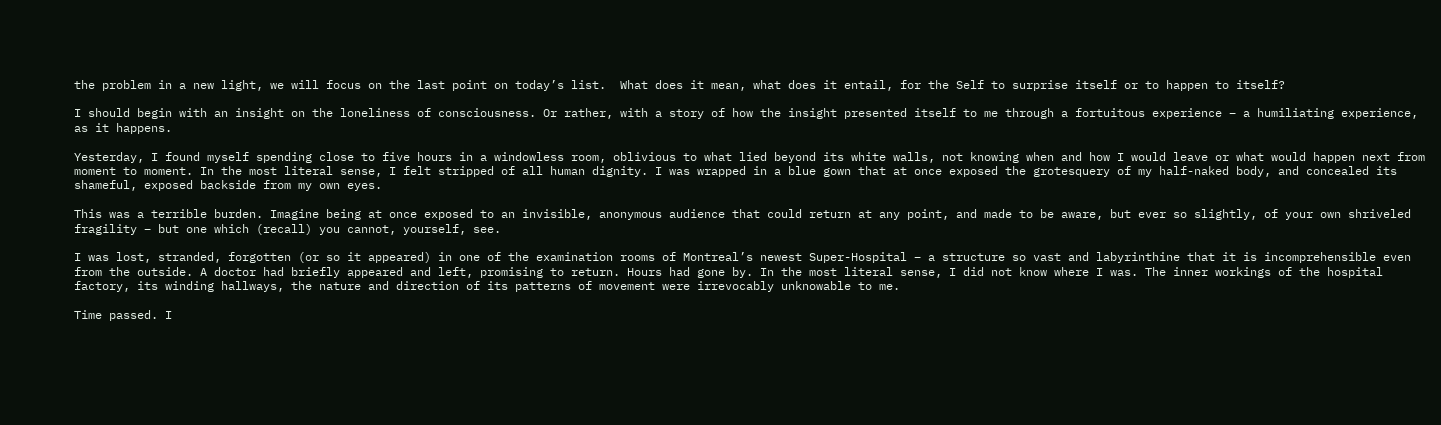the problem in a new light, we will focus on the last point on today’s list.  What does it mean, what does it entail, for the Self to surprise itself or to happen to itself?

I should begin with an insight on the loneliness of consciousness. Or rather, with a story of how the insight presented itself to me through a fortuitous experience – a humiliating experience, as it happens.

Yesterday, I found myself spending close to five hours in a windowless room, oblivious to what lied beyond its white walls, not knowing when and how I would leave or what would happen next from moment to moment. In the most literal sense, I felt stripped of all human dignity. I was wrapped in a blue gown that at once exposed the grotesquery of my half-naked body, and concealed its shameful, exposed backside from my own eyes.

This was a terrible burden. Imagine being at once exposed to an invisible, anonymous audience that could return at any point, and made to be aware, but ever so slightly, of your own shriveled fragility – but one which (recall) you cannot, yourself, see.

I was lost, stranded, forgotten (or so it appeared) in one of the examination rooms of Montreal’s newest Super-Hospital – a structure so vast and labyrinthine that it is incomprehensible even from the outside. A doctor had briefly appeared and left, promising to return. Hours had gone by. In the most literal sense, I did not know where I was. The inner workings of the hospital factory, its winding hallways, the nature and direction of its patterns of movement were irrevocably unknowable to me.

Time passed. I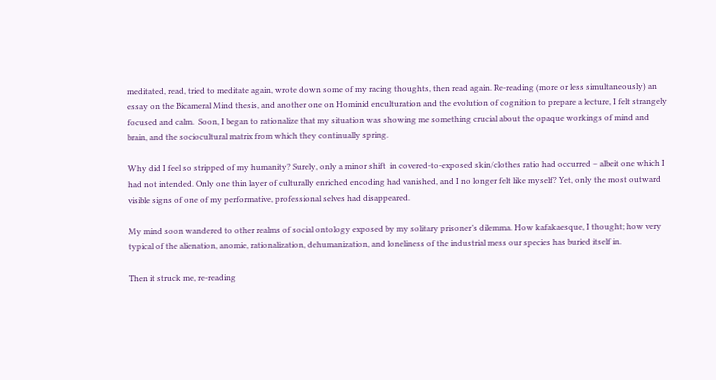meditated, read, tried to meditate again, wrote down some of my racing thoughts, then read again. Re-reading (more or less simultaneously) an essay on the Bicameral Mind thesis, and another one on Hominid enculturation and the evolution of cognition to prepare a lecture, I felt strangely focused and calm.  Soon, I began to rationalize that my situation was showing me something crucial about the opaque workings of mind and brain, and the sociocultural matrix from which they continually spring.

Why did I feel so stripped of my humanity? Surely, only a minor shift  in covered-to-exposed skin/clothes ratio had occurred – albeit one which I had not intended. Only one thin layer of culturally enriched encoding had vanished, and I no longer felt like myself? Yet, only the most outward visible signs of one of my performative, professional selves had disappeared.

My mind soon wandered to other realms of social ontology exposed by my solitary prisoner’s dilemma. How kafakaesque, I thought; how very typical of the alienation, anomie, rationalization, dehumanization, and loneliness of the industrial mess our species has buried itself in.

Then it struck me, re-reading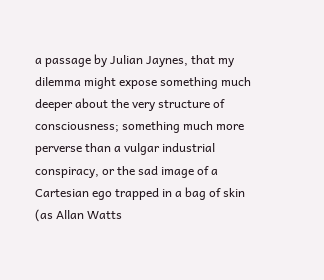a passage by Julian Jaynes, that my dilemma might expose something much deeper about the very structure of consciousness; something much more perverse than a vulgar industrial conspiracy, or the sad image of a Cartesian ego trapped in a bag of skin (as Allan Watts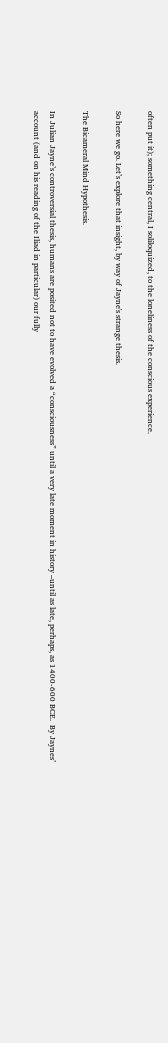often put it); something central, I soliloquized, to the loneliness of the conscious experience.

So here we go. Let’s explore that insight, by way of Jayne's strange thesis.

The Bicameral Mind Hypothesis.

In Julian Jayne’s controversial thesis, humans are posited not to have evolved a “consciousness” until a very late moment in history –until as late, perhaps, as 1400-600 BCE.  By Jaynes’ account (and on his reading of the Iliad in particular) our fully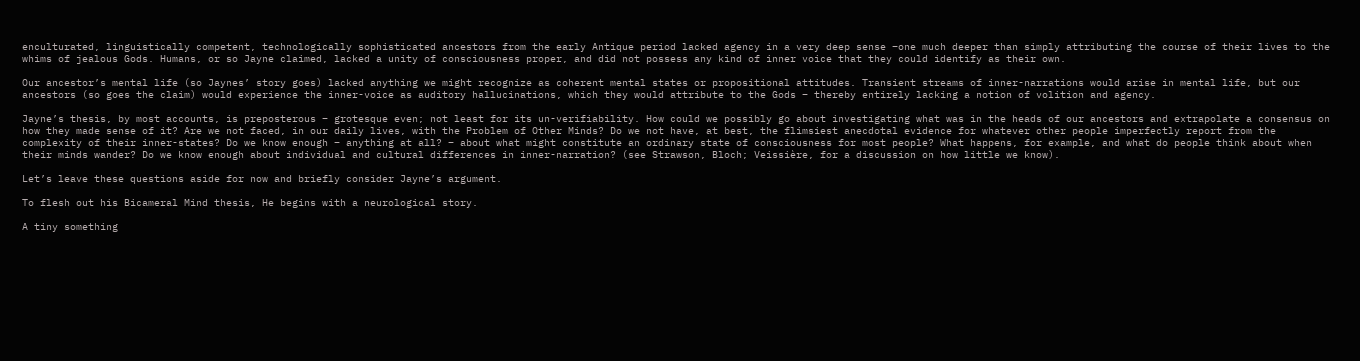enculturated, linguistically competent, technologically sophisticated ancestors from the early Antique period lacked agency in a very deep sense –one much deeper than simply attributing the course of their lives to the whims of jealous Gods. Humans, or so Jayne claimed, lacked a unity of consciousness proper, and did not possess any kind of inner voice that they could identify as their own.

Our ancestor’s mental life (so Jaynes’ story goes) lacked anything we might recognize as coherent mental states or propositional attitudes. Transient streams of inner-narrations would arise in mental life, but our ancestors (so goes the claim) would experience the inner-voice as auditory hallucinations, which they would attribute to the Gods – thereby entirely lacking a notion of volition and agency.

Jayne’s thesis, by most accounts, is preposterous – grotesque even; not least for its un-verifiability. How could we possibly go about investigating what was in the heads of our ancestors and extrapolate a consensus on how they made sense of it? Are we not faced, in our daily lives, with the Problem of Other Minds? Do we not have, at best, the flimsiest anecdotal evidence for whatever other people imperfectly report from the complexity of their inner-states? Do we know enough – anything at all? – about what might constitute an ordinary state of consciousness for most people? What happens, for example, and what do people think about when their minds wander? Do we know enough about individual and cultural differences in inner-narration? (see Strawson, Bloch; Veissière, for a discussion on how little we know).

Let’s leave these questions aside for now and briefly consider Jayne’s argument.

To flesh out his Bicameral Mind thesis, He begins with a neurological story.

A tiny something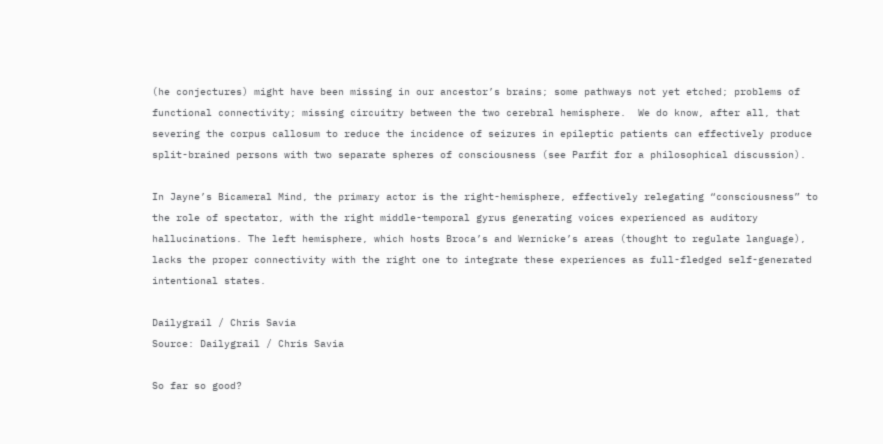(he conjectures) might have been missing in our ancestor’s brains; some pathways not yet etched; problems of functional connectivity; missing circuitry between the two cerebral hemisphere.  We do know, after all, that severing the corpus callosum to reduce the incidence of seizures in epileptic patients can effectively produce split-brained persons with two separate spheres of consciousness (see Parfit for a philosophical discussion).

In Jayne’s Bicameral Mind, the primary actor is the right-hemisphere, effectively relegating “consciousness” to the role of spectator, with the right middle-temporal gyrus generating voices experienced as auditory hallucinations. The left hemisphere, which hosts Broca’s and Wernicke’s areas (thought to regulate language), lacks the proper connectivity with the right one to integrate these experiences as full-fledged self-generated intentional states.

Dailygrail / Chris Savia
Source: Dailygrail / Chris Savia

So far so good?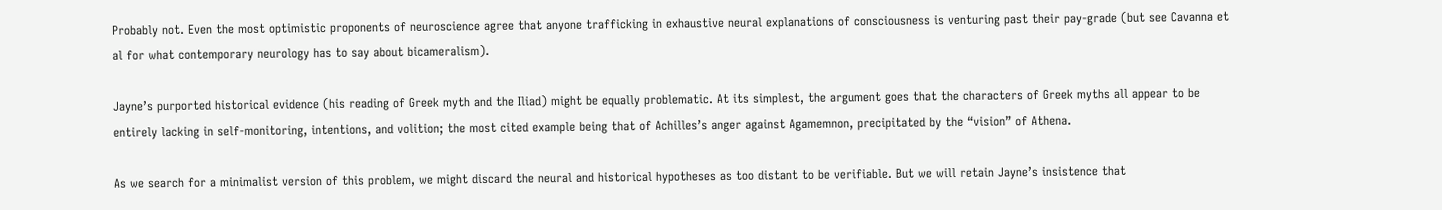Probably not. Even the most optimistic proponents of neuroscience agree that anyone trafficking in exhaustive neural explanations of consciousness is venturing past their pay-grade (but see Cavanna et al for what contemporary neurology has to say about bicameralism).

Jayne’s purported historical evidence (his reading of Greek myth and the Iliad) might be equally problematic. At its simplest, the argument goes that the characters of Greek myths all appear to be entirely lacking in self-monitoring, intentions, and volition; the most cited example being that of Achilles’s anger against Agamemnon, precipitated by the “vision” of Athena.

As we search for a minimalist version of this problem, we might discard the neural and historical hypotheses as too distant to be verifiable. But we will retain Jayne’s insistence that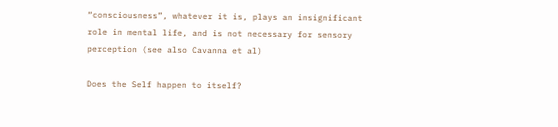“consciousness”, whatever it is, plays an insignificant role in mental life, and is not necessary for sensory perception (see also Cavanna et al)

Does the Self happen to itself?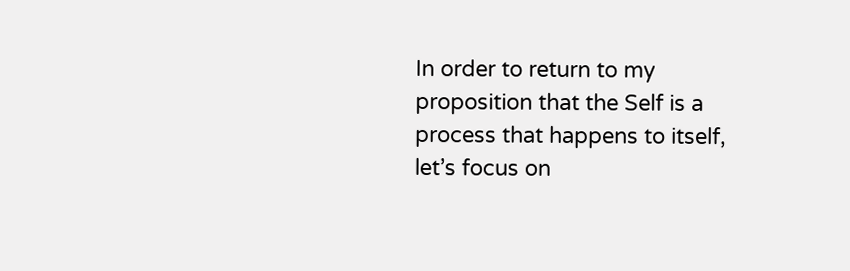In order to return to my proposition that the Self is a process that happens to itself, let’s focus on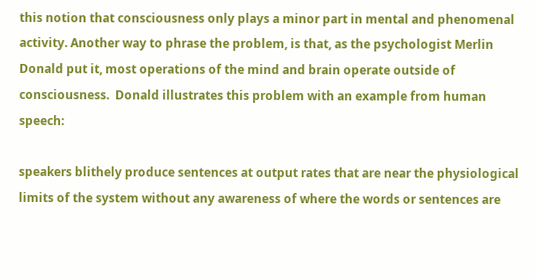this notion that consciousness only plays a minor part in mental and phenomenal activity. Another way to phrase the problem, is that, as the psychologist Merlin Donald put it, most operations of the mind and brain operate outside of consciousness.  Donald illustrates this problem with an example from human speech:

speakers blithely produce sentences at output rates that are near the physiological limits of the system without any awareness of where the words or sentences are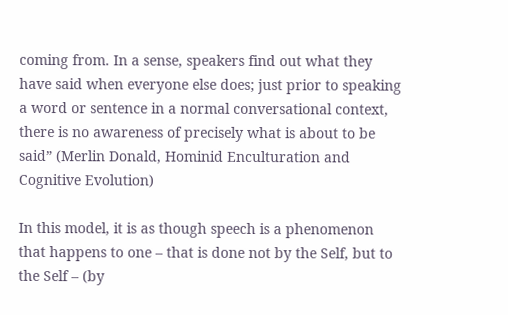coming from. In a sense, speakers find out what they have said when everyone else does; just prior to speaking a word or sentence in a normal conversational context, there is no awareness of precisely what is about to be said” (Merlin Donald, Hominid Enculturation and Cognitive Evolution)

In this model, it is as though speech is a phenomenon that happens to one – that is done not by the Self, but to the Self – (by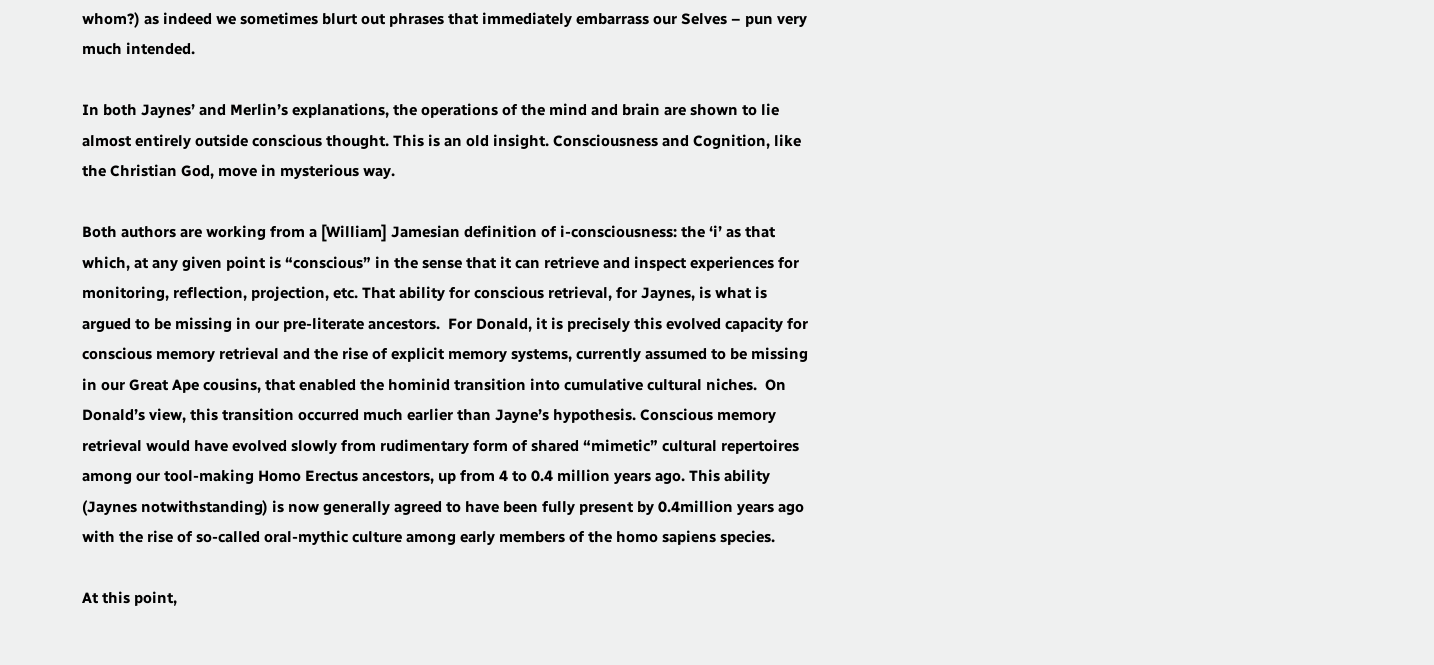whom?) as indeed we sometimes blurt out phrases that immediately embarrass our Selves – pun very much intended.

In both Jaynes’ and Merlin’s explanations, the operations of the mind and brain are shown to lie almost entirely outside conscious thought. This is an old insight. Consciousness and Cognition, like the Christian God, move in mysterious way.

Both authors are working from a [William] Jamesian definition of i-consciousness: the ‘i’ as that which, at any given point is “conscious” in the sense that it can retrieve and inspect experiences for monitoring, reflection, projection, etc. That ability for conscious retrieval, for Jaynes, is what is argued to be missing in our pre-literate ancestors.  For Donald, it is precisely this evolved capacity for conscious memory retrieval and the rise of explicit memory systems, currently assumed to be missing in our Great Ape cousins, that enabled the hominid transition into cumulative cultural niches.  On Donald’s view, this transition occurred much earlier than Jayne’s hypothesis. Conscious memory retrieval would have evolved slowly from rudimentary form of shared “mimetic” cultural repertoires among our tool-making Homo Erectus ancestors, up from 4 to 0.4 million years ago. This ability (Jaynes notwithstanding) is now generally agreed to have been fully present by 0.4million years ago with the rise of so-called oral-mythic culture among early members of the homo sapiens species.

At this point,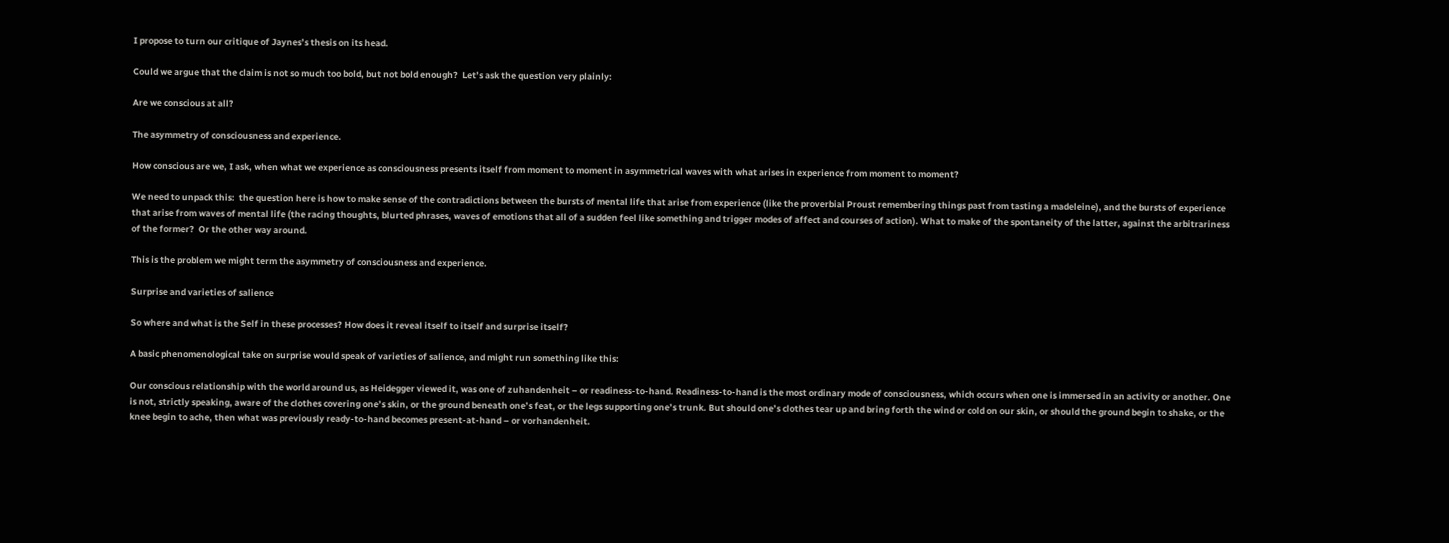I propose to turn our critique of Jaynes’s thesis on its head.

Could we argue that the claim is not so much too bold, but not bold enough?  Let’s ask the question very plainly:

Are we conscious at all?

The asymmetry of consciousness and experience.

How conscious are we, I ask, when what we experience as consciousness presents itself from moment to moment in asymmetrical waves with what arises in experience from moment to moment?

We need to unpack this:  the question here is how to make sense of the contradictions between the bursts of mental life that arise from experience (like the proverbial Proust remembering things past from tasting a madeleine), and the bursts of experience that arise from waves of mental life (the racing thoughts, blurted phrases, waves of emotions that all of a sudden feel like something and trigger modes of affect and courses of action). What to make of the spontaneity of the latter, against the arbitrariness of the former?  Or the other way around.

This is the problem we might term the asymmetry of consciousness and experience.

Surprise and varieties of salience

So where and what is the Self in these processes? How does it reveal itself to itself and surprise itself?

A basic phenomenological take on surprise would speak of varieties of salience, and might run something like this:

Our conscious relationship with the world around us, as Heidegger viewed it, was one of zuhandenheit – or readiness-to-hand. Readiness-to-hand is the most ordinary mode of consciousness, which occurs when one is immersed in an activity or another. One is not, strictly speaking, aware of the clothes covering one’s skin, or the ground beneath one’s feat, or the legs supporting one’s trunk. But should one’s clothes tear up and bring forth the wind or cold on our skin, or should the ground begin to shake, or the knee begin to ache, then what was previously ready-to-hand becomes present-at-hand – or vorhandenheit.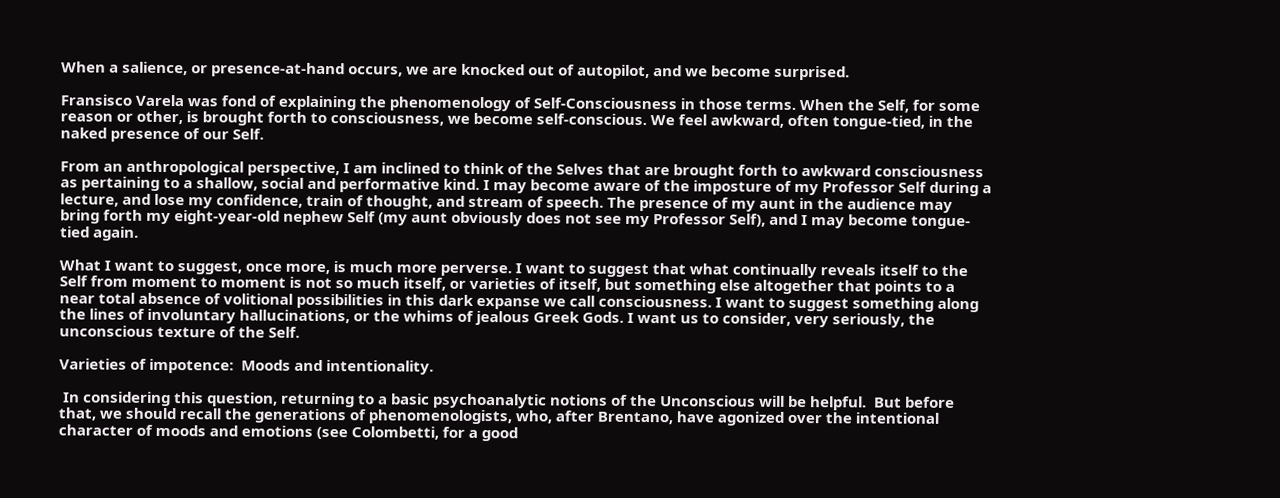When a salience, or presence-at-hand occurs, we are knocked out of autopilot, and we become surprised.

Fransisco Varela was fond of explaining the phenomenology of Self-Consciousness in those terms. When the Self, for some reason or other, is brought forth to consciousness, we become self-conscious. We feel awkward, often tongue-tied, in the naked presence of our Self.

From an anthropological perspective, I am inclined to think of the Selves that are brought forth to awkward consciousness as pertaining to a shallow, social and performative kind. I may become aware of the imposture of my Professor Self during a lecture, and lose my confidence, train of thought, and stream of speech. The presence of my aunt in the audience may bring forth my eight-year-old nephew Self (my aunt obviously does not see my Professor Self), and I may become tongue-tied again.

What I want to suggest, once more, is much more perverse. I want to suggest that what continually reveals itself to the Self from moment to moment is not so much itself, or varieties of itself, but something else altogether that points to a near total absence of volitional possibilities in this dark expanse we call consciousness. I want to suggest something along the lines of involuntary hallucinations, or the whims of jealous Greek Gods. I want us to consider, very seriously, the unconscious texture of the Self.

Varieties of impotence:  Moods and intentionality.

 In considering this question, returning to a basic psychoanalytic notions of the Unconscious will be helpful.  But before that, we should recall the generations of phenomenologists, who, after Brentano, have agonized over the intentional character of moods and emotions (see Colombetti, for a good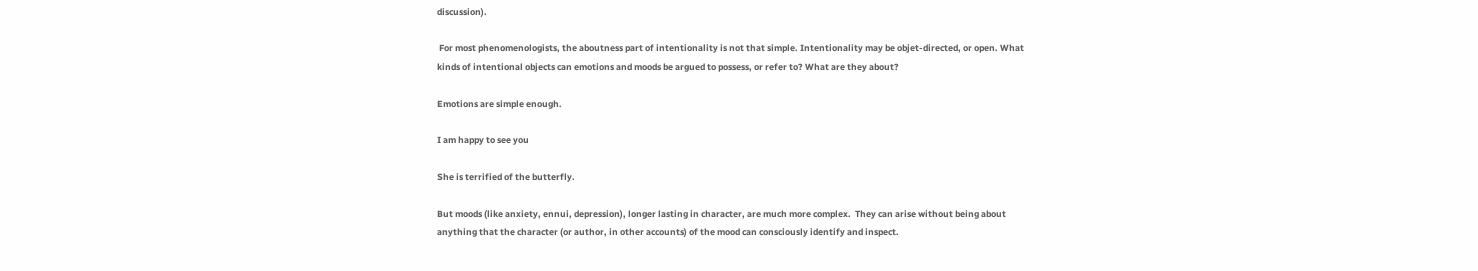discussion).

 For most phenomenologists, the aboutness part of intentionality is not that simple. Intentionality may be objet-directed, or open. What kinds of intentional objects can emotions and moods be argued to possess, or refer to? What are they about?

Emotions are simple enough.

I am happy to see you

She is terrified of the butterfly.

But moods (like anxiety, ennui, depression), longer lasting in character, are much more complex.  They can arise without being about anything that the character (or author, in other accounts) of the mood can consciously identify and inspect.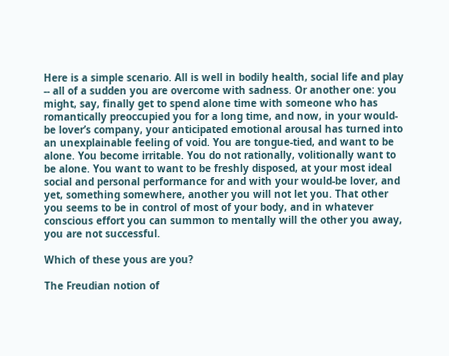Here is a simple scenario. All is well in bodily health, social life and play -- all of a sudden you are overcome with sadness. Or another one: you might, say, finally get to spend alone time with someone who has romantically preoccupied you for a long time, and now, in your would-be lover’s company, your anticipated emotional arousal has turned into an unexplainable feeling of void. You are tongue-tied, and want to be alone. You become irritable. You do not rationally, volitionally want to be alone. You want to want to be freshly disposed, at your most ideal social and personal performance for and with your would-be lover, and yet, something somewhere, another you will not let you. That other you seems to be in control of most of your body, and in whatever conscious effort you can summon to mentally will the other you away, you are not successful.

Which of these yous are you?

The Freudian notion of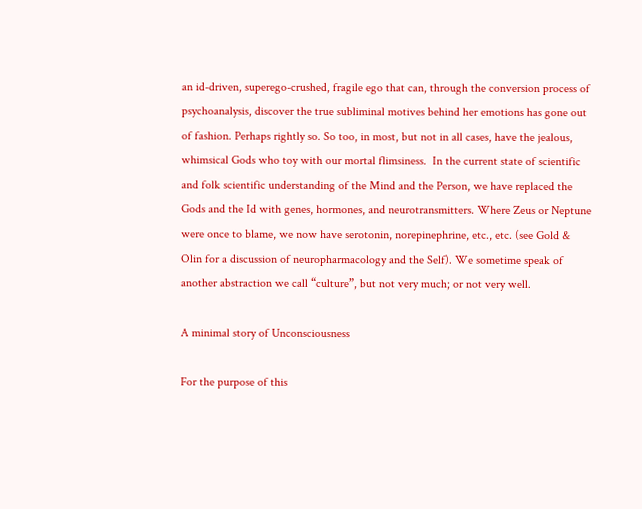an id-driven, superego-crushed, fragile ego that can, through the conversion process of psychoanalysis, discover the true subliminal motives behind her emotions has gone out of fashion. Perhaps rightly so. So too, in most, but not in all cases, have the jealous, whimsical Gods who toy with our mortal flimsiness.  In the current state of scientific and folk scientific understanding of the Mind and the Person, we have replaced the Gods and the Id with genes, hormones, and neurotransmitters. Where Zeus or Neptune were once to blame, we now have serotonin, norepinephrine, etc., etc. (see Gold & Olin for a discussion of neuropharmacology and the Self). We sometime speak of another abstraction we call “culture”, but not very much; or not very well.

A minimal story of Unconsciousness

For the purpose of this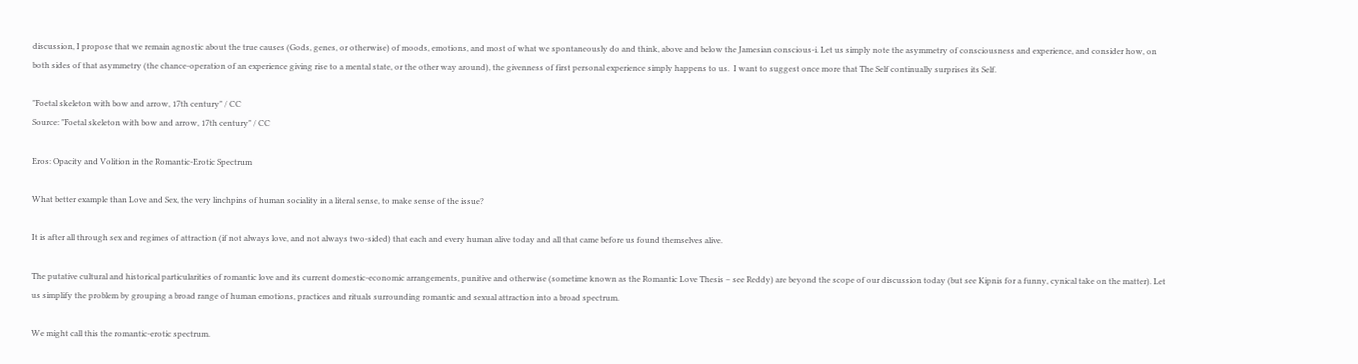discussion, I propose that we remain agnostic about the true causes (Gods, genes, or otherwise) of moods, emotions, and most of what we spontaneously do and think, above and below the Jamesian conscious-i. Let us simply note the asymmetry of consciousness and experience, and consider how, on both sides of that asymmetry (the chance-operation of an experience giving rise to a mental state, or the other way around), the givenness of first personal experience simply happens to us.  I want to suggest once more that The Self continually surprises its Self.

"Foetal skeleton with bow and arrow, 17th century" / CC
Source: "Foetal skeleton with bow and arrow, 17th century" / CC

Eros: Opacity and Volition in the Romantic-Erotic Spectrum

What better example than Love and Sex, the very linchpins of human sociality in a literal sense, to make sense of the issue?

It is after all through sex and regimes of attraction (if not always love, and not always two-sided) that each and every human alive today and all that came before us found themselves alive.

The putative cultural and historical particularities of romantic love and its current domestic-economic arrangements, punitive and otherwise (sometime known as the Romantic Love Thesis – see Reddy) are beyond the scope of our discussion today (but see Kipnis for a funny, cynical take on the matter). Let us simplify the problem by grouping a broad range of human emotions, practices and rituals surrounding romantic and sexual attraction into a broad spectrum.

We might call this the romantic-erotic spectrum.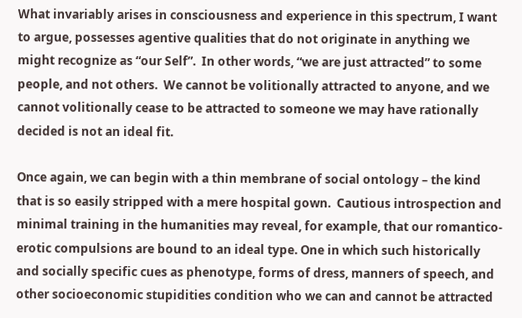What invariably arises in consciousness and experience in this spectrum, I want to argue, possesses agentive qualities that do not originate in anything we might recognize as “our Self”.  In other words, “we are just attracted” to some people, and not others.  We cannot be volitionally attracted to anyone, and we cannot volitionally cease to be attracted to someone we may have rationally decided is not an ideal fit.

Once again, we can begin with a thin membrane of social ontology – the kind that is so easily stripped with a mere hospital gown.  Cautious introspection and minimal training in the humanities may reveal, for example, that our romantico-erotic compulsions are bound to an ideal type. One in which such historically and socially specific cues as phenotype, forms of dress, manners of speech, and other socioeconomic stupidities condition who we can and cannot be attracted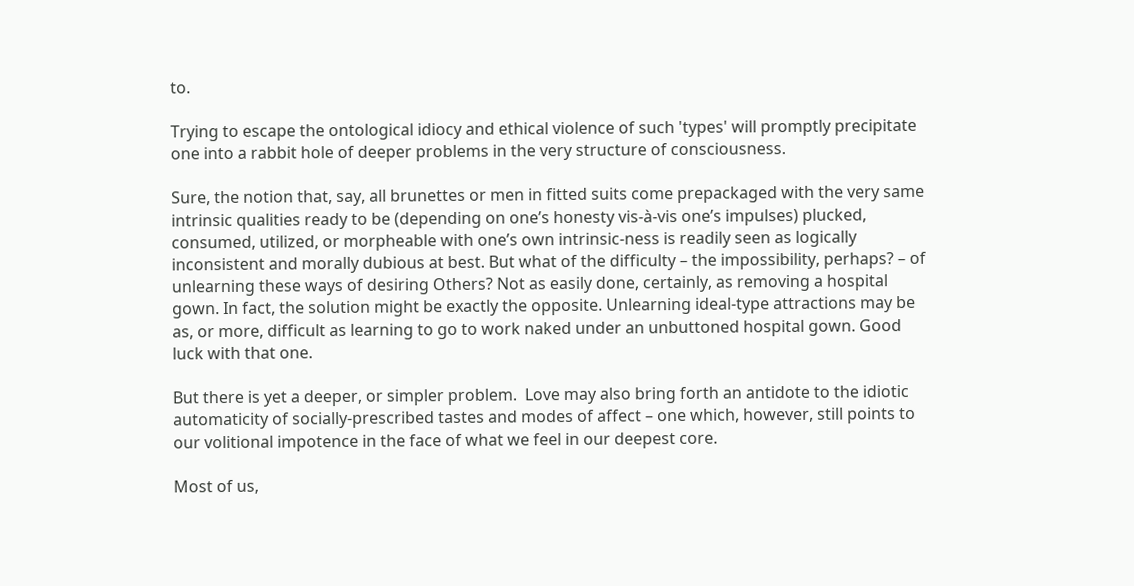to.

Trying to escape the ontological idiocy and ethical violence of such 'types' will promptly precipitate one into a rabbit hole of deeper problems in the very structure of consciousness.

Sure, the notion that, say, all brunettes or men in fitted suits come prepackaged with the very same intrinsic qualities ready to be (depending on one’s honesty vis-à-vis one’s impulses) plucked, consumed, utilized, or morpheable with one’s own intrinsic-ness is readily seen as logically inconsistent and morally dubious at best. But what of the difficulty – the impossibility, perhaps? – of unlearning these ways of desiring Others? Not as easily done, certainly, as removing a hospital gown. In fact, the solution might be exactly the opposite. Unlearning ideal-type attractions may be as, or more, difficult as learning to go to work naked under an unbuttoned hospital gown. Good luck with that one.

But there is yet a deeper, or simpler problem.  Love may also bring forth an antidote to the idiotic automaticity of socially-prescribed tastes and modes of affect – one which, however, still points to our volitional impotence in the face of what we feel in our deepest core.

Most of us,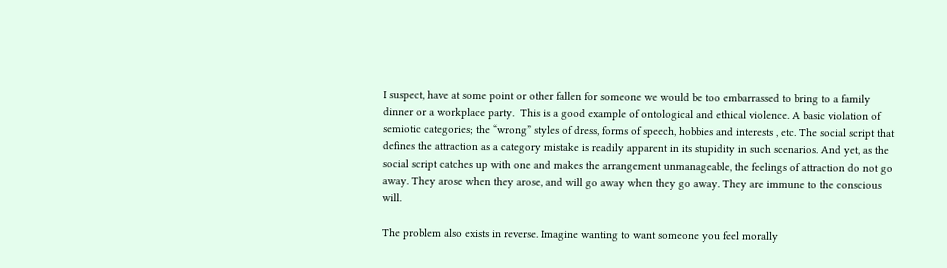I suspect, have at some point or other fallen for someone we would be too embarrassed to bring to a family dinner or a workplace party.  This is a good example of ontological and ethical violence. A basic violation of semiotic categories; the “wrong” styles of dress, forms of speech, hobbies and interests , etc. The social script that defines the attraction as a category mistake is readily apparent in its stupidity in such scenarios. And yet, as the social script catches up with one and makes the arrangement unmanageable, the feelings of attraction do not go away. They arose when they arose, and will go away when they go away. They are immune to the conscious will.

The problem also exists in reverse. Imagine wanting to want someone you feel morally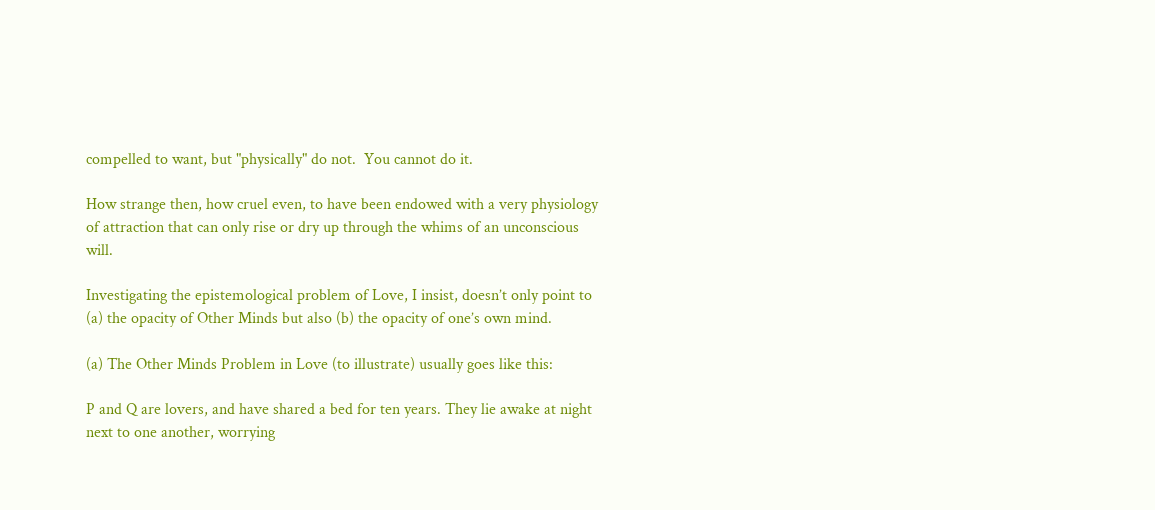compelled to want, but "physically" do not.  You cannot do it.

How strange then, how cruel even, to have been endowed with a very physiology of attraction that can only rise or dry up through the whims of an unconscious will.

Investigating the epistemological problem of Love, I insist, doesn’t only point to (a) the opacity of Other Minds but also (b) the opacity of one’s own mind.

(a) The Other Minds Problem in Love (to illustrate) usually goes like this:

P and Q are lovers, and have shared a bed for ten years. They lie awake at night next to one another, worrying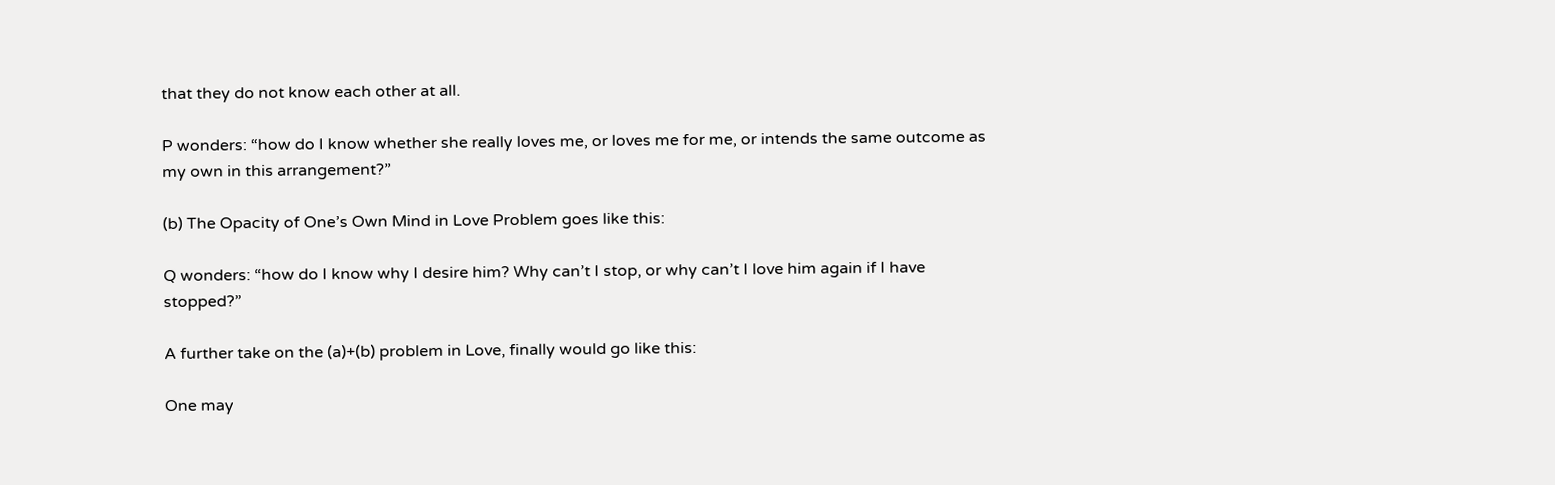that they do not know each other at all.

P wonders: “how do I know whether she really loves me, or loves me for me, or intends the same outcome as my own in this arrangement?”

(b) The Opacity of One’s Own Mind in Love Problem goes like this:

Q wonders: “how do I know why I desire him? Why can’t I stop, or why can’t I love him again if I have stopped?”

A further take on the (a)+(b) problem in Love, finally would go like this:

One may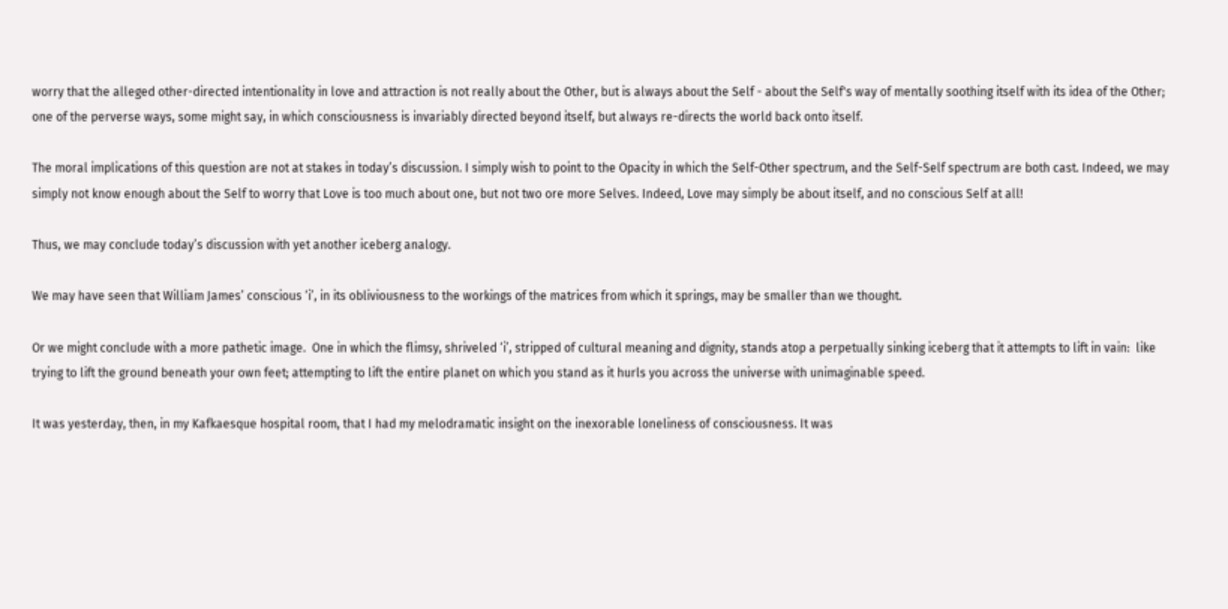worry that the alleged other-directed intentionality in love and attraction is not really about the Other, but is always about the Self - about the Self's way of mentally soothing itself with its idea of the Other; one of the perverse ways, some might say, in which consciousness is invariably directed beyond itself, but always re-directs the world back onto itself.

The moral implications of this question are not at stakes in today’s discussion. I simply wish to point to the Opacity in which the Self-Other spectrum, and the Self-Self spectrum are both cast. Indeed, we may simply not know enough about the Self to worry that Love is too much about one, but not two ore more Selves. Indeed, Love may simply be about itself, and no conscious Self at all!

Thus, we may conclude today’s discussion with yet another iceberg analogy.

We may have seen that William James’ conscious ‘i’, in its obliviousness to the workings of the matrices from which it springs, may be smaller than we thought.

Or we might conclude with a more pathetic image.  One in which the flimsy, shriveled ‘i’, stripped of cultural meaning and dignity, stands atop a perpetually sinking iceberg that it attempts to lift in vain:  like trying to lift the ground beneath your own feet; attempting to lift the entire planet on which you stand as it hurls you across the universe with unimaginable speed.

It was yesterday, then, in my Kafkaesque hospital room, that I had my melodramatic insight on the inexorable loneliness of consciousness. It was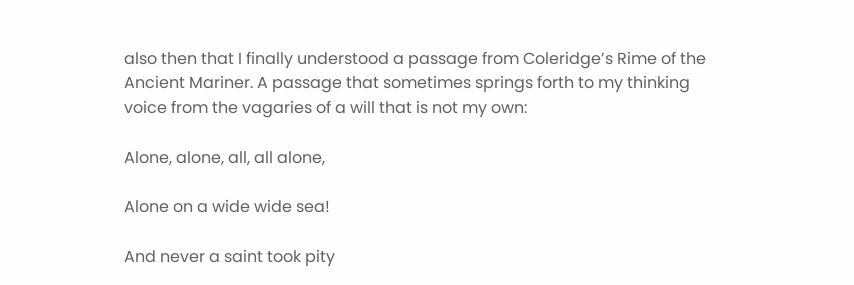also then that I finally understood a passage from Coleridge’s Rime of the Ancient Mariner. A passage that sometimes springs forth to my thinking voice from the vagaries of a will that is not my own:

Alone, alone, all, all alone,

Alone on a wide wide sea!

And never a saint took pity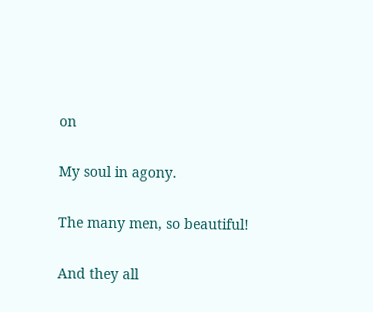on

My soul in agony.

The many men, so beautiful!

And they all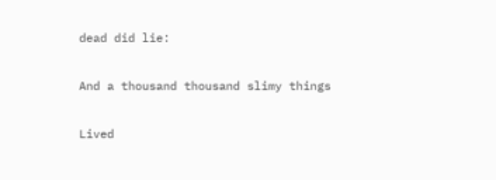dead did lie:

And a thousand thousand slimy things

Lived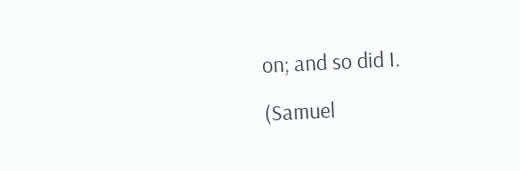on; and so did I.

(Samuel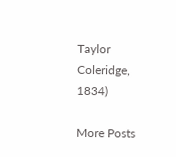Taylor Coleridge, 1834)

More Posts